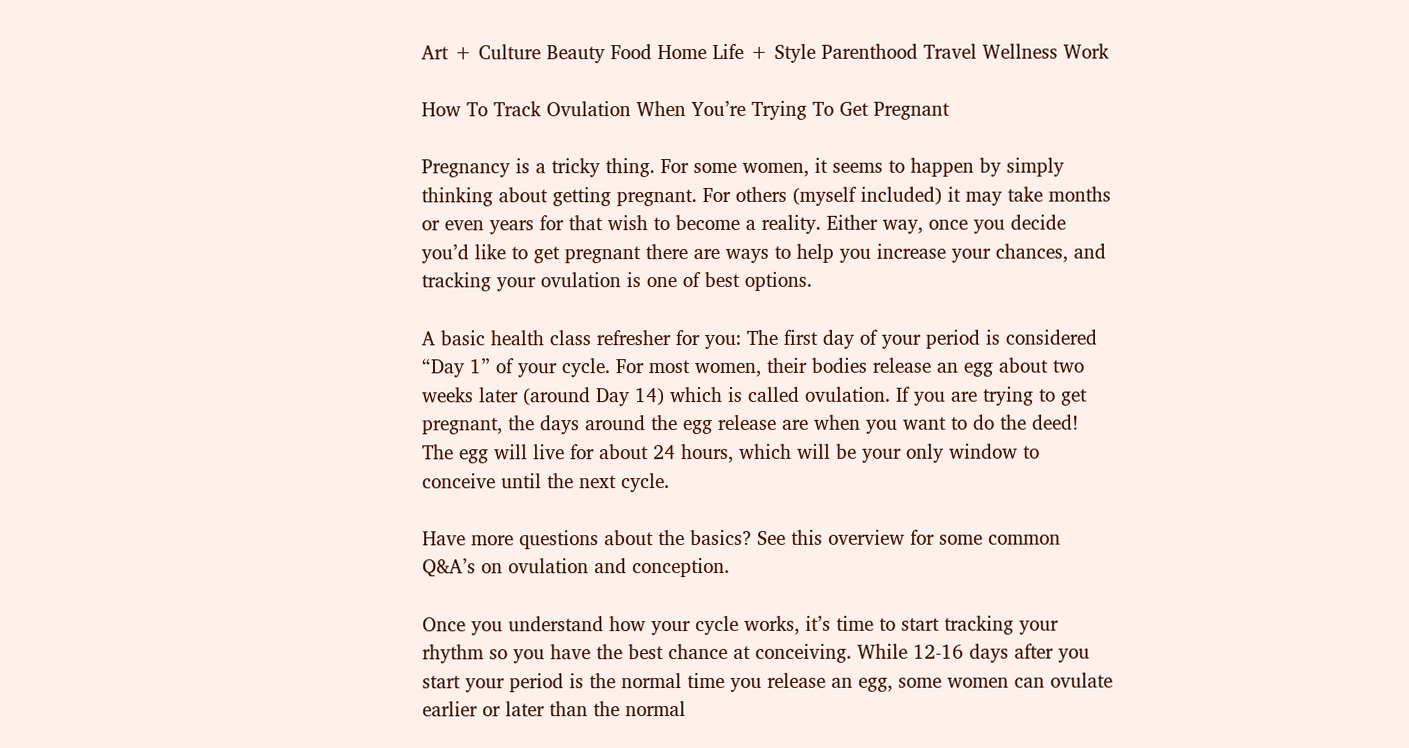Art + Culture Beauty Food Home Life + Style Parenthood Travel Wellness Work

How To Track Ovulation When You’re Trying To Get Pregnant

Pregnancy is a tricky thing. For some women, it seems to happen by simply thinking about getting pregnant. For others (myself included) it may take months or even years for that wish to become a reality. Either way, once you decide you’d like to get pregnant there are ways to help you increase your chances, and tracking your ovulation is one of best options.

A basic health class refresher for you: The first day of your period is considered “Day 1” of your cycle. For most women, their bodies release an egg about two weeks later (around Day 14) which is called ovulation. If you are trying to get pregnant, the days around the egg release are when you want to do the deed! The egg will live for about 24 hours, which will be your only window to conceive until the next cycle.

Have more questions about the basics? See this overview for some common Q&A’s on ovulation and conception.

Once you understand how your cycle works, it’s time to start tracking your rhythm so you have the best chance at conceiving. While 12-16 days after you start your period is the normal time you release an egg, some women can ovulate earlier or later than the normal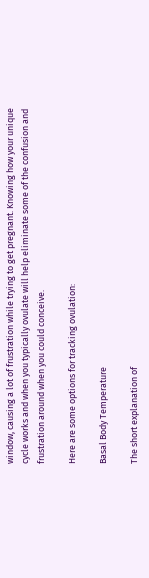window, causing a lot of frustration while trying to get pregnant. Knowing how your unique cycle works and when you typically ovulate will help eliminate some of the confusion and frustration around when you could conceive.

Here are some options for tracking ovulation:

Basal Body Temperature

The short explanation of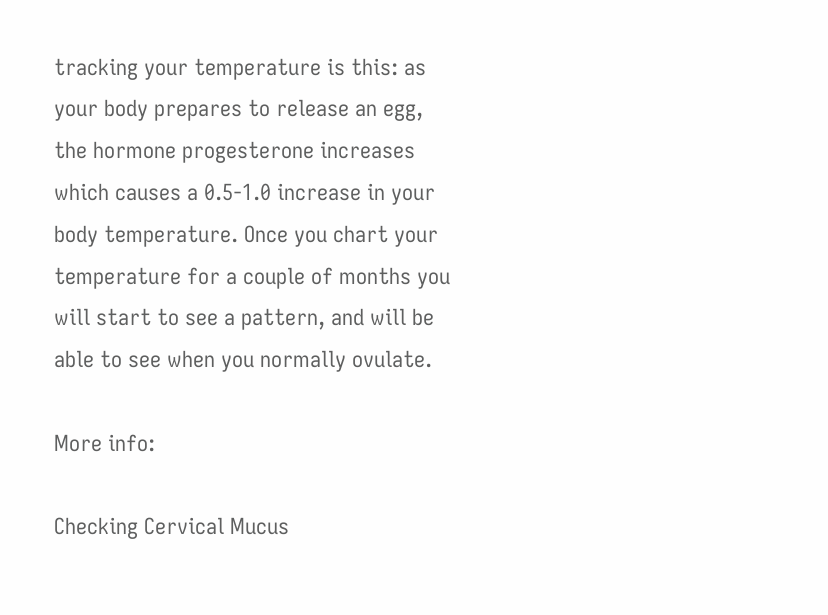tracking your temperature is this: as your body prepares to release an egg, the hormone progesterone increases which causes a 0.5-1.0 increase in your body temperature. Once you chart your temperature for a couple of months you will start to see a pattern, and will be able to see when you normally ovulate.

More info:

Checking Cervical Mucus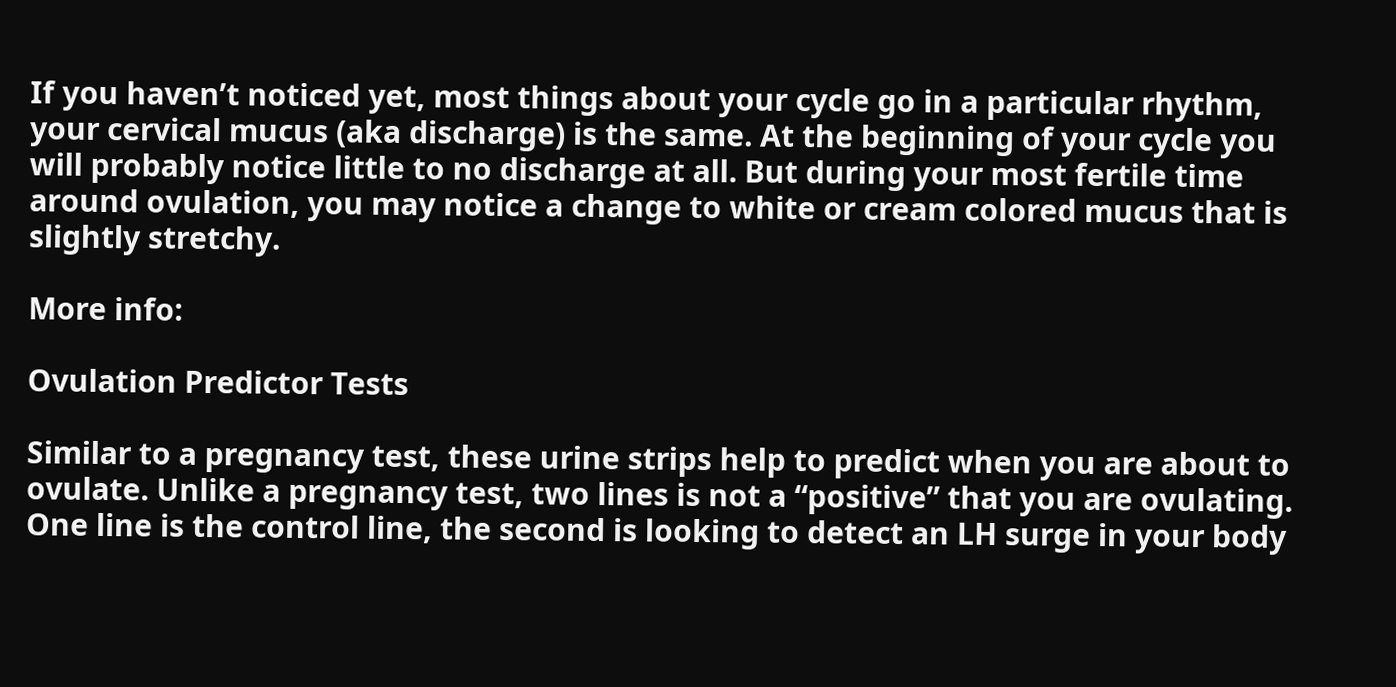If you haven’t noticed yet, most things about your cycle go in a particular rhythm, your cervical mucus (aka discharge) is the same. At the beginning of your cycle you will probably notice little to no discharge at all. But during your most fertile time around ovulation, you may notice a change to white or cream colored mucus that is slightly stretchy.

More info:

Ovulation Predictor Tests

Similar to a pregnancy test, these urine strips help to predict when you are about to ovulate. Unlike a pregnancy test, two lines is not a “positive” that you are ovulating. One line is the control line, the second is looking to detect an LH surge in your body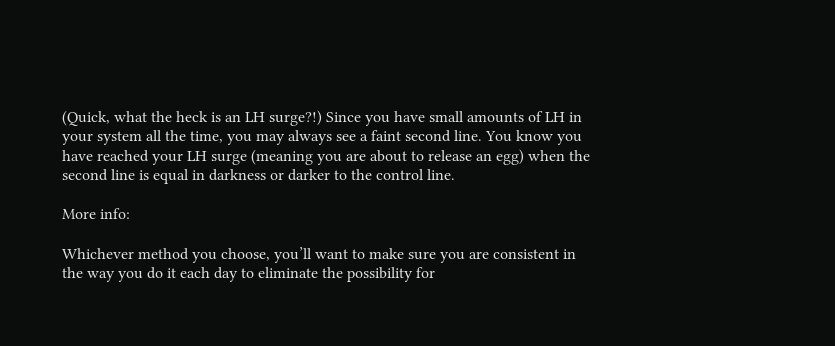(Quick, what the heck is an LH surge?!) Since you have small amounts of LH in your system all the time, you may always see a faint second line. You know you have reached your LH surge (meaning you are about to release an egg) when the second line is equal in darkness or darker to the control line.

More info:

Whichever method you choose, you’ll want to make sure you are consistent in the way you do it each day to eliminate the possibility for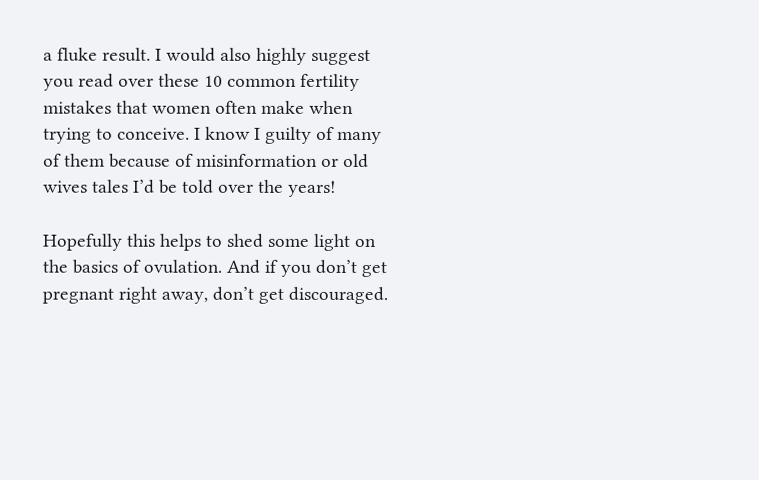a fluke result. I would also highly suggest you read over these 10 common fertility mistakes that women often make when trying to conceive. I know I guilty of many of them because of misinformation or old wives tales I’d be told over the years!

Hopefully this helps to shed some light on the basics of ovulation. And if you don’t get pregnant right away, don’t get discouraged.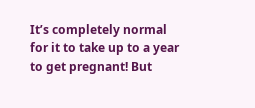It’s completely normal for it to take up to a year to get pregnant! But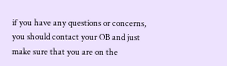if you have any questions or concerns, you should contact your OB and just make sure that you are on the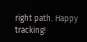right path. Happy tracking!